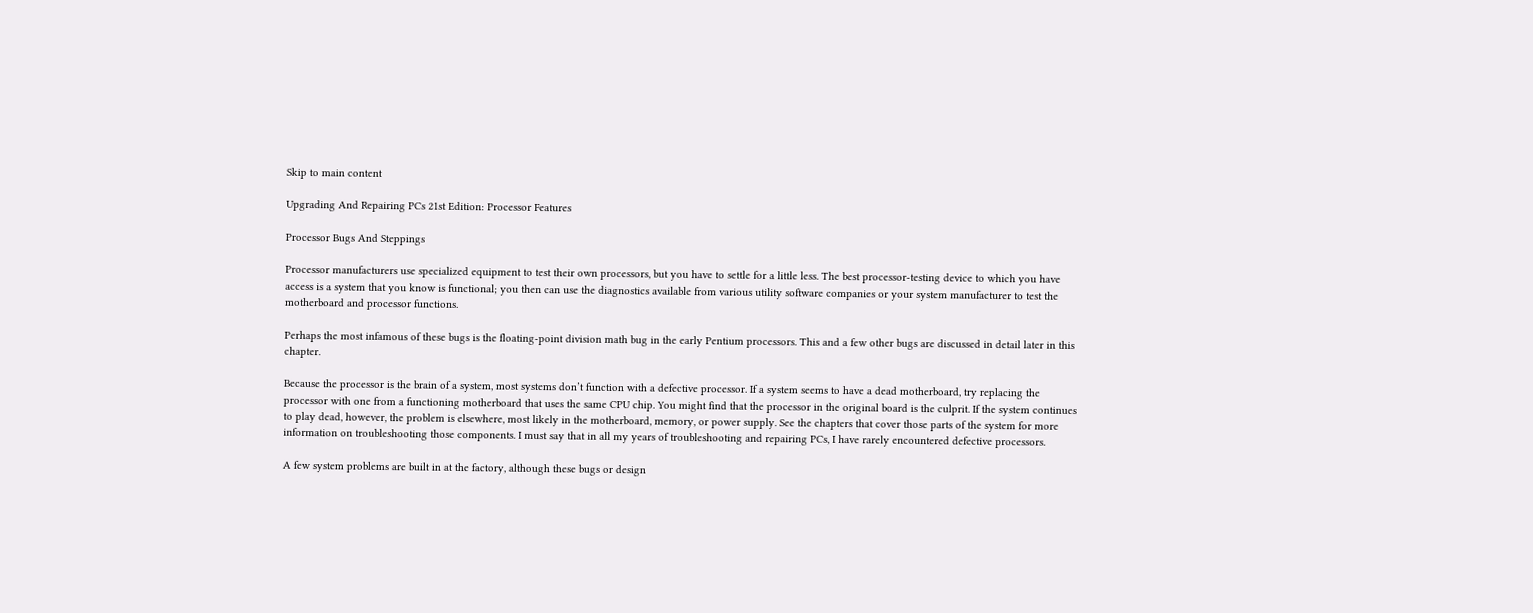Skip to main content

Upgrading And Repairing PCs 21st Edition: Processor Features

Processor Bugs And Steppings

Processor manufacturers use specialized equipment to test their own processors, but you have to settle for a little less. The best processor-testing device to which you have access is a system that you know is functional; you then can use the diagnostics available from various utility software companies or your system manufacturer to test the motherboard and processor functions.

Perhaps the most infamous of these bugs is the floating-point division math bug in the early Pentium processors. This and a few other bugs are discussed in detail later in this chapter.

Because the processor is the brain of a system, most systems don’t function with a defective processor. If a system seems to have a dead motherboard, try replacing the processor with one from a functioning motherboard that uses the same CPU chip. You might find that the processor in the original board is the culprit. If the system continues to play dead, however, the problem is elsewhere, most likely in the motherboard, memory, or power supply. See the chapters that cover those parts of the system for more information on troubleshooting those components. I must say that in all my years of troubleshooting and repairing PCs, I have rarely encountered defective processors.

A few system problems are built in at the factory, although these bugs or design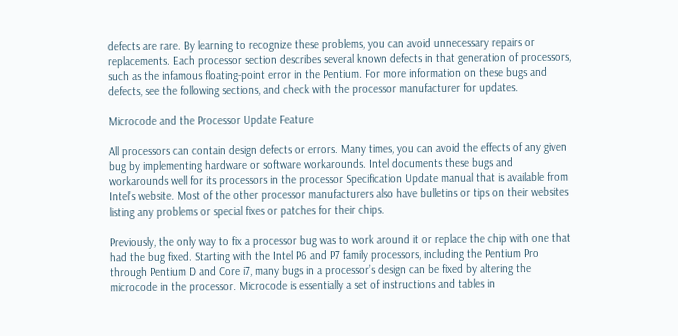defects are rare. By learning to recognize these problems, you can avoid unnecessary repairs or replacements. Each processor section describes several known defects in that generation of processors, such as the infamous floating-point error in the Pentium. For more information on these bugs and defects, see the following sections, and check with the processor manufacturer for updates.

Microcode and the Processor Update Feature

All processors can contain design defects or errors. Many times, you can avoid the effects of any given bug by implementing hardware or software workarounds. Intel documents these bugs and workarounds well for its processors in the processor Specification Update manual that is available from Intel’s website. Most of the other processor manufacturers also have bulletins or tips on their websites listing any problems or special fixes or patches for their chips.

Previously, the only way to fix a processor bug was to work around it or replace the chip with one that had the bug fixed. Starting with the Intel P6 and P7 family processors, including the Pentium Pro through Pentium D and Core i7, many bugs in a processor’s design can be fixed by altering the microcode in the processor. Microcode is essentially a set of instructions and tables in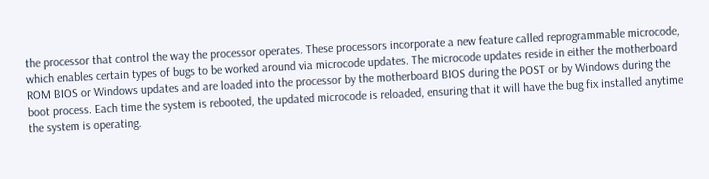the processor that control the way the processor operates. These processors incorporate a new feature called reprogrammable microcode, which enables certain types of bugs to be worked around via microcode updates. The microcode updates reside in either the motherboard ROM BIOS or Windows updates and are loaded into the processor by the motherboard BIOS during the POST or by Windows during the boot process. Each time the system is rebooted, the updated microcode is reloaded, ensuring that it will have the bug fix installed anytime the system is operating.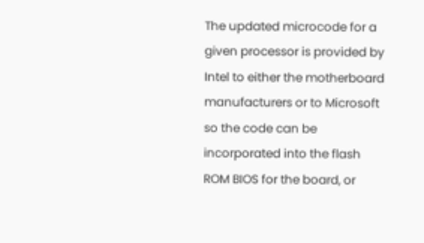The updated microcode for a given processor is provided by Intel to either the motherboard manufacturers or to Microsoft so the code can be incorporated into the flash ROM BIOS for the board, or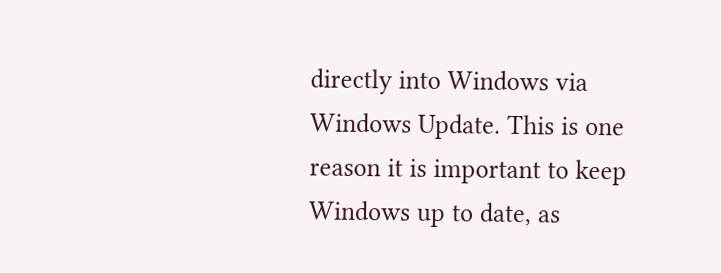directly into Windows via Windows Update. This is one reason it is important to keep Windows up to date, as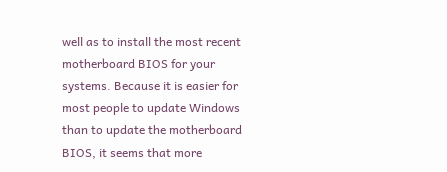well as to install the most recent motherboard BIOS for your systems. Because it is easier for most people to update Windows than to update the motherboard BIOS, it seems that more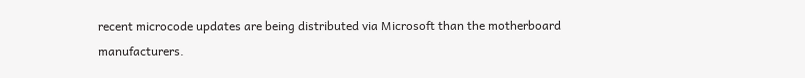recent microcode updates are being distributed via Microsoft than the motherboard manufacturers.